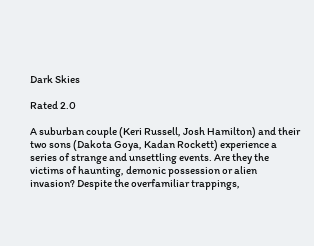Dark Skies

Rated 2.0

A suburban couple (Keri Russell, Josh Hamilton) and their two sons (Dakota Goya, Kadan Rockett) experience a series of strange and unsettling events. Are they the victims of haunting, demonic possession or alien invasion? Despite the overfamiliar trappings,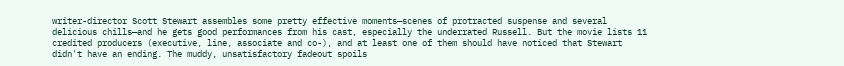writer-director Scott Stewart assembles some pretty effective moments—scenes of protracted suspense and several delicious chills—and he gets good performances from his cast, especially the underrated Russell. But the movie lists 11 credited producers (executive, line, associate and co-), and at least one of them should have noticed that Stewart didn't have an ending. The muddy, unsatisfactory fadeout spoils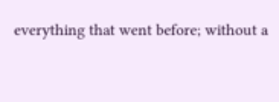everything that went before; without a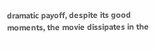dramatic payoff, despite its good moments, the movie dissipates in the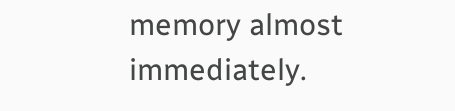memory almost immediately.